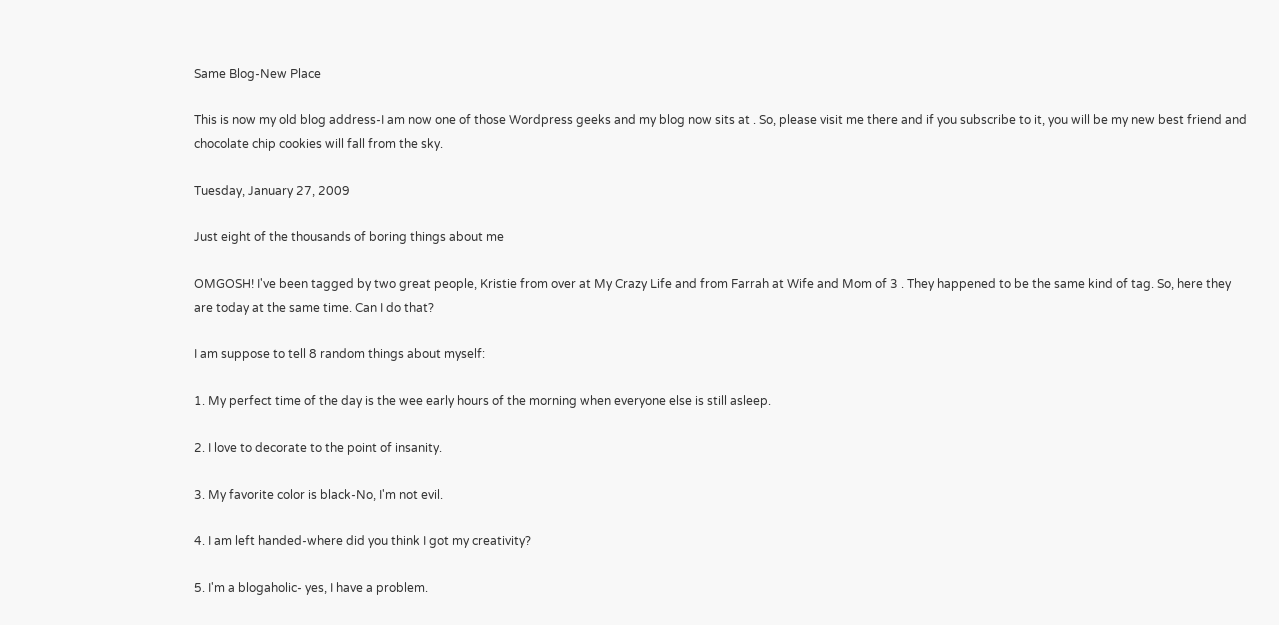Same Blog-New Place

This is now my old blog address-I am now one of those Wordpress geeks and my blog now sits at . So, please visit me there and if you subscribe to it, you will be my new best friend and chocolate chip cookies will fall from the sky.

Tuesday, January 27, 2009

Just eight of the thousands of boring things about me

OMGOSH! I've been tagged by two great people, Kristie from over at My Crazy Life and from Farrah at Wife and Mom of 3 . They happened to be the same kind of tag. So, here they are today at the same time. Can I do that?

I am suppose to tell 8 random things about myself:

1. My perfect time of the day is the wee early hours of the morning when everyone else is still asleep.

2. I love to decorate to the point of insanity.

3. My favorite color is black-No, I'm not evil.

4. I am left handed-where did you think I got my creativity?

5. I'm a blogaholic- yes, I have a problem.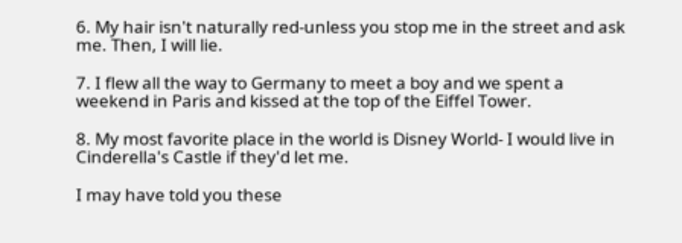6. My hair isn't naturally red-unless you stop me in the street and ask me. Then, I will lie.

7. I flew all the way to Germany to meet a boy and we spent a weekend in Paris and kissed at the top of the Eiffel Tower.

8. My most favorite place in the world is Disney World- I would live in Cinderella's Castle if they'd let me.

I may have told you these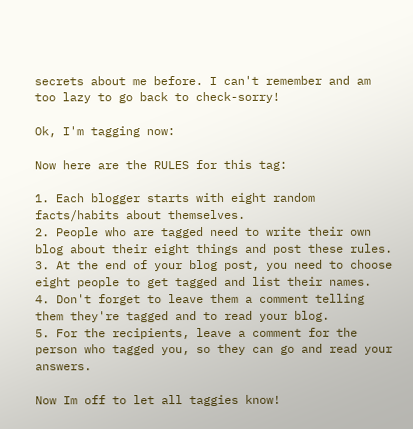secrets about me before. I can't remember and am too lazy to go back to check-sorry!

Ok, I'm tagging now:

Now here are the RULES for this tag:

1. Each blogger starts with eight random facts/habits about themselves.
2. People who are tagged need to write their own blog about their eight things and post these rules.
3. At the end of your blog post, you need to choose eight people to get tagged and list their names.
4. Don't forget to leave them a comment telling them they're tagged and to read your blog.
5. For the recipients, leave a comment for the person who tagged you, so they can go and read your answers.

Now Im off to let all taggies know!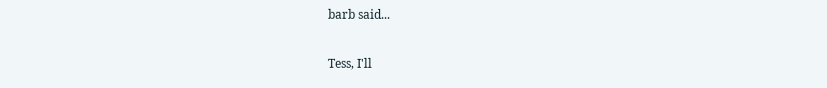barb said...

Tess, I'll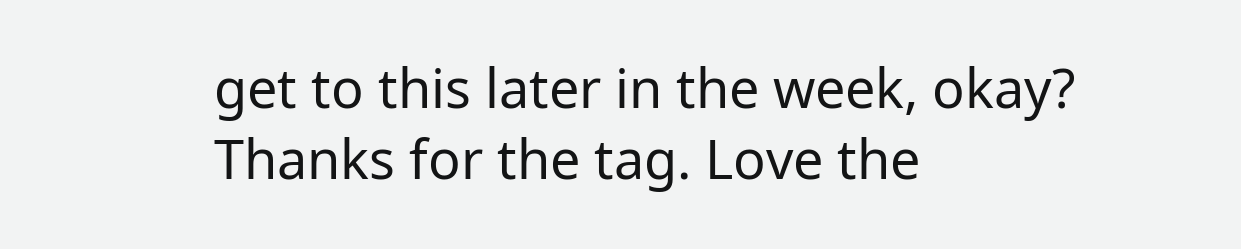get to this later in the week, okay? Thanks for the tag. Love the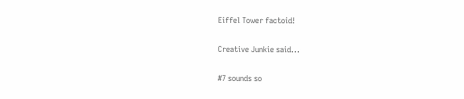Eiffel Tower factoid!

Creative Junkie said...

#7 sounds so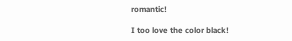romantic!

I too love the color black!